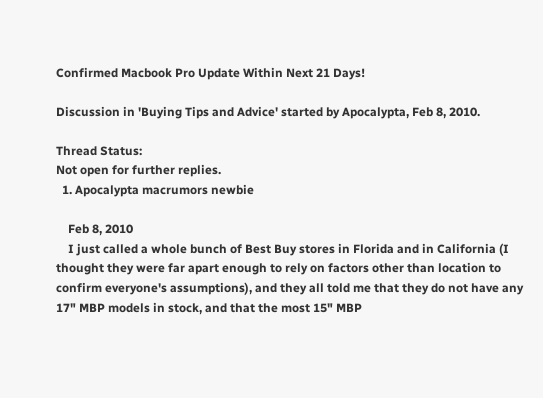Confirmed Macbook Pro Update Within Next 21 Days!

Discussion in 'Buying Tips and Advice' started by Apocalypta, Feb 8, 2010.

Thread Status:
Not open for further replies.
  1. Apocalypta macrumors newbie

    Feb 8, 2010
    I just called a whole bunch of Best Buy stores in Florida and in California (I thought they were far apart enough to rely on factors other than location to confirm everyone's assumptions), and they all told me that they do not have any 17" MBP models in stock, and that the most 15" MBP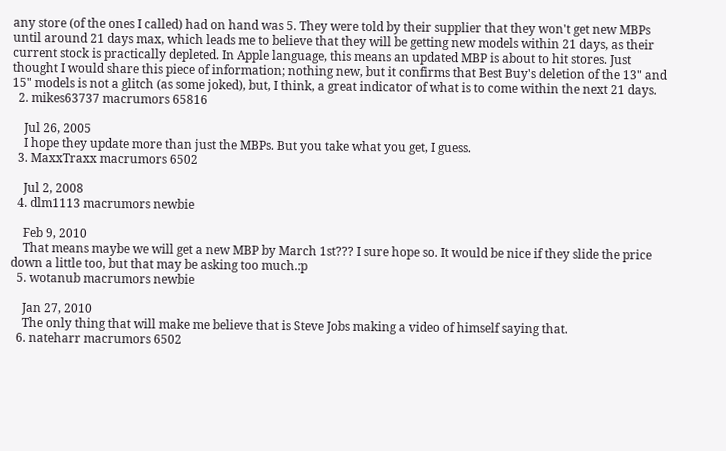any store (of the ones I called) had on hand was 5. They were told by their supplier that they won't get new MBPs until around 21 days max, which leads me to believe that they will be getting new models within 21 days, as their current stock is practically depleted. In Apple language, this means an updated MBP is about to hit stores. Just thought I would share this piece of information; nothing new, but it confirms that Best Buy's deletion of the 13" and 15" models is not a glitch (as some joked), but, I think, a great indicator of what is to come within the next 21 days.
  2. mikes63737 macrumors 65816

    Jul 26, 2005
    I hope they update more than just the MBPs. But you take what you get, I guess.
  3. MaxxTraxx macrumors 6502

    Jul 2, 2008
  4. dlm1113 macrumors newbie

    Feb 9, 2010
    That means maybe we will get a new MBP by March 1st??? I sure hope so. It would be nice if they slide the price down a little too, but that may be asking too much.:p
  5. wotanub macrumors newbie

    Jan 27, 2010
    The only thing that will make me believe that is Steve Jobs making a video of himself saying that.
  6. nateharr macrumors 6502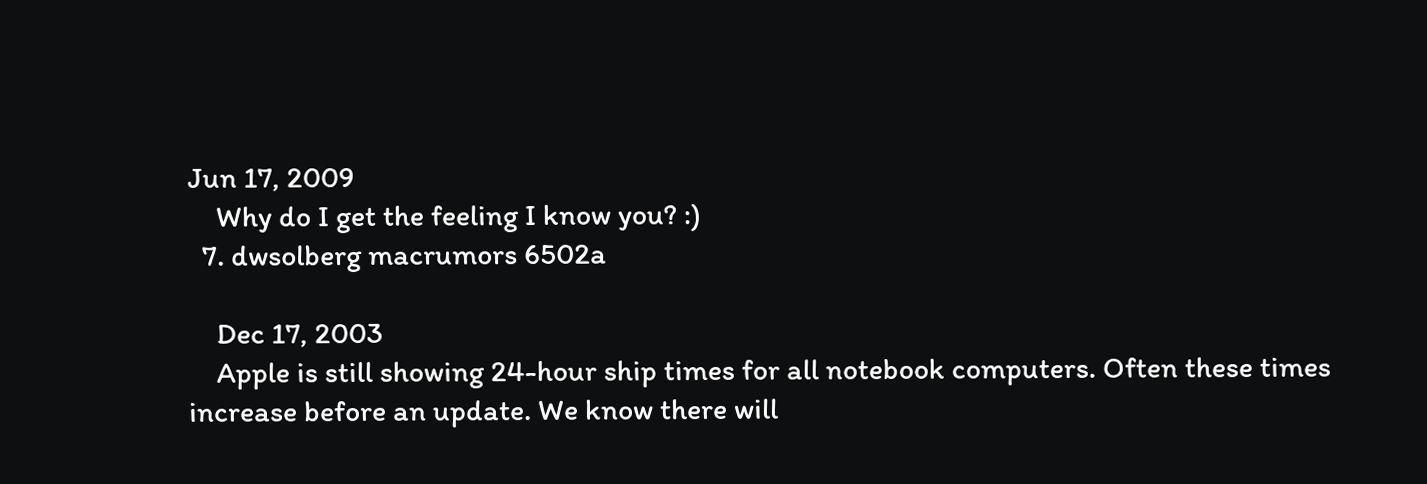Jun 17, 2009
    Why do I get the feeling I know you? :)
  7. dwsolberg macrumors 6502a

    Dec 17, 2003
    Apple is still showing 24-hour ship times for all notebook computers. Often these times increase before an update. We know there will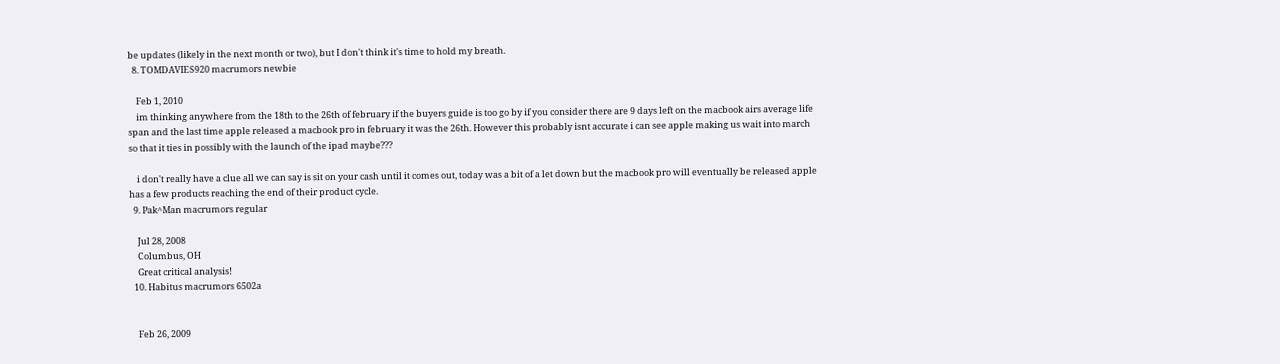be updates (likely in the next month or two), but I don't think it's time to hold my breath.
  8. TOMDAVIES920 macrumors newbie

    Feb 1, 2010
    im thinking anywhere from the 18th to the 26th of february if the buyers guide is too go by if you consider there are 9 days left on the macbook airs average life span and the last time apple released a macbook pro in february it was the 26th. However this probably isnt accurate i can see apple making us wait into march so that it ties in possibly with the launch of the ipad maybe???

    i don't really have a clue all we can say is sit on your cash until it comes out, today was a bit of a let down but the macbook pro will eventually be released apple has a few products reaching the end of their product cycle.
  9. Pak^Man macrumors regular

    Jul 28, 2008
    Columbus, OH
    Great critical analysis!
  10. Habitus macrumors 6502a


    Feb 26, 2009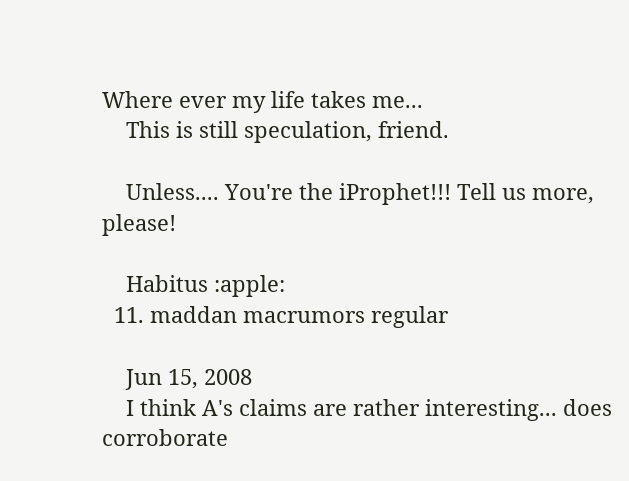Where ever my life takes me...
    This is still speculation, friend.

    Unless.... You're the iProphet!!! Tell us more, please!

    Habitus :apple:
  11. maddan macrumors regular

    Jun 15, 2008
    I think A's claims are rather interesting... does corroborate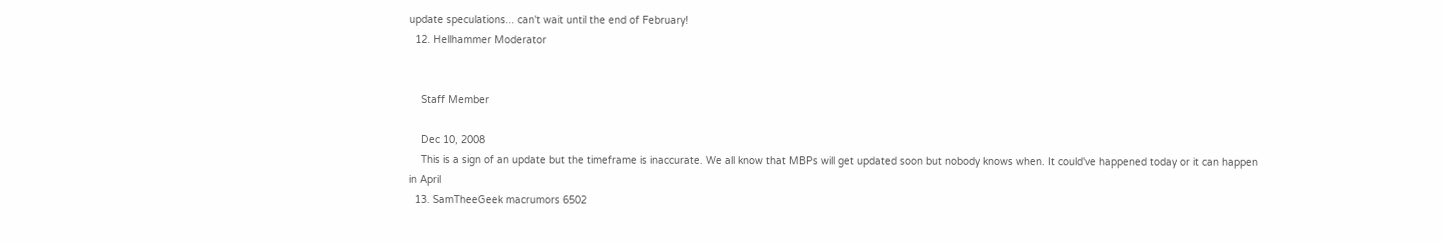update speculations... can't wait until the end of February!
  12. Hellhammer Moderator


    Staff Member

    Dec 10, 2008
    This is a sign of an update but the timeframe is inaccurate. We all know that MBPs will get updated soon but nobody knows when. It could've happened today or it can happen in April
  13. SamTheeGeek macrumors 6502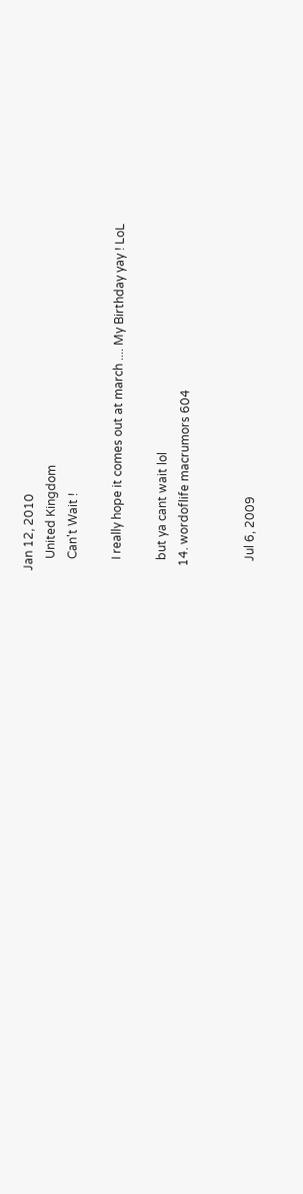Jan 12, 2010
    United Kingdom
    Can't Wait !

    I really hope it comes out at march .... My Birthday yay ! LoL

    but ya cant wait lol
  14. wordoflife macrumors 604


    Jul 6, 2009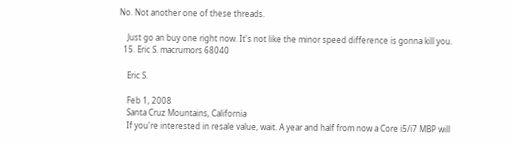No. Not another one of these threads.

    Just go an buy one right now. It's not like the minor speed difference is gonna kill you.
  15. Eric S. macrumors 68040

    Eric S.

    Feb 1, 2008
    Santa Cruz Mountains, California
    If you're interested in resale value, wait. A year and half from now a Core i5/i7 MBP will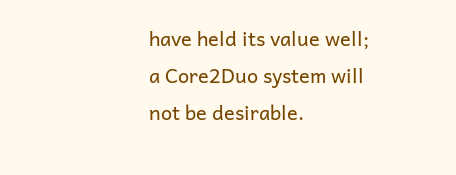have held its value well; a Core2Duo system will not be desirable.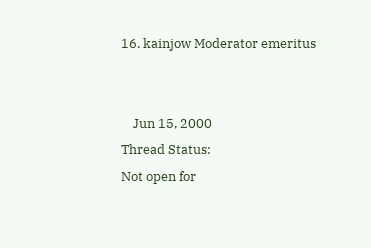16. kainjow Moderator emeritus


    Jun 15, 2000
Thread Status:
Not open for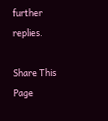further replies.

Share This Page